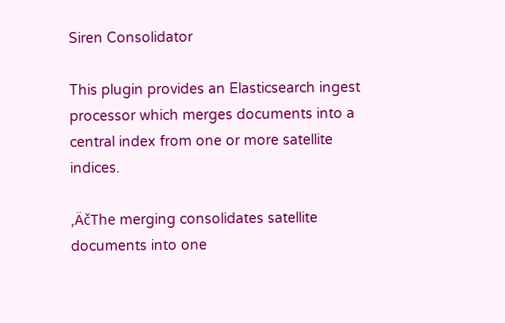Siren Consolidator

This plugin provides an Elasticsearch ingest processor which merges documents into a central index from one or more satellite indices.

‚ÄčThe merging consolidates satellite documents into one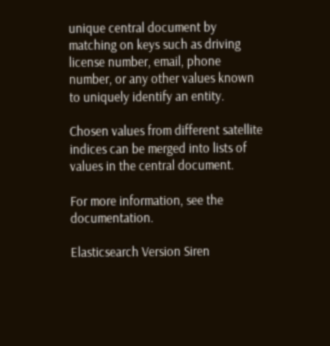unique central document by matching on keys such as driving license number, email, phone number, or any other values known to uniquely identify an entity.

Chosen values from different satellite indices can be merged into lists of values in the central document.

For more information, see the documentation.

Elasticsearch Version Siren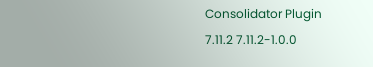Consolidator Plugin
7.11.2 7.11.2-1.0.0